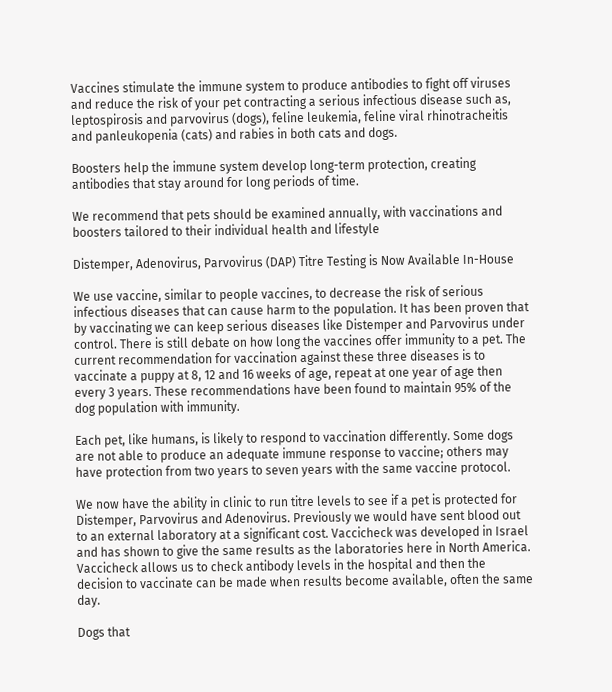Vaccines stimulate the immune system to produce antibodies to fight off viruses and reduce the risk of your pet contracting a serious infectious disease such as, leptospirosis and parvovirus (dogs), feline leukemia, feline viral rhinotracheitis and panleukopenia (cats) and rabies in both cats and dogs.

Boosters help the immune system develop long-term protection, creating antibodies that stay around for long periods of time.

We recommend that pets should be examined annually, with vaccinations and boosters tailored to their individual health and lifestyle

Distemper, Adenovirus, Parvovirus (DAP) Titre Testing is Now Available In-House

We use vaccine, similar to people vaccines, to decrease the risk of serious infectious diseases that can cause harm to the population. It has been proven that by vaccinating we can keep serious diseases like Distemper and Parvovirus under control. There is still debate on how long the vaccines offer immunity to a pet. The current recommendation for vaccination against these three diseases is to vaccinate a puppy at 8, 12 and 16 weeks of age, repeat at one year of age then every 3 years. These recommendations have been found to maintain 95% of the dog population with immunity.

Each pet, like humans, is likely to respond to vaccination differently. Some dogs are not able to produce an adequate immune response to vaccine; others may have protection from two years to seven years with the same vaccine protocol.

We now have the ability in clinic to run titre levels to see if a pet is protected for Distemper, Parvovirus and Adenovirus. Previously we would have sent blood out to an external laboratory at a significant cost. Vaccicheck was developed in Israel and has shown to give the same results as the laboratories here in North America. Vaccicheck allows us to check antibody levels in the hospital and then the decision to vaccinate can be made when results become available, often the same day.

Dogs that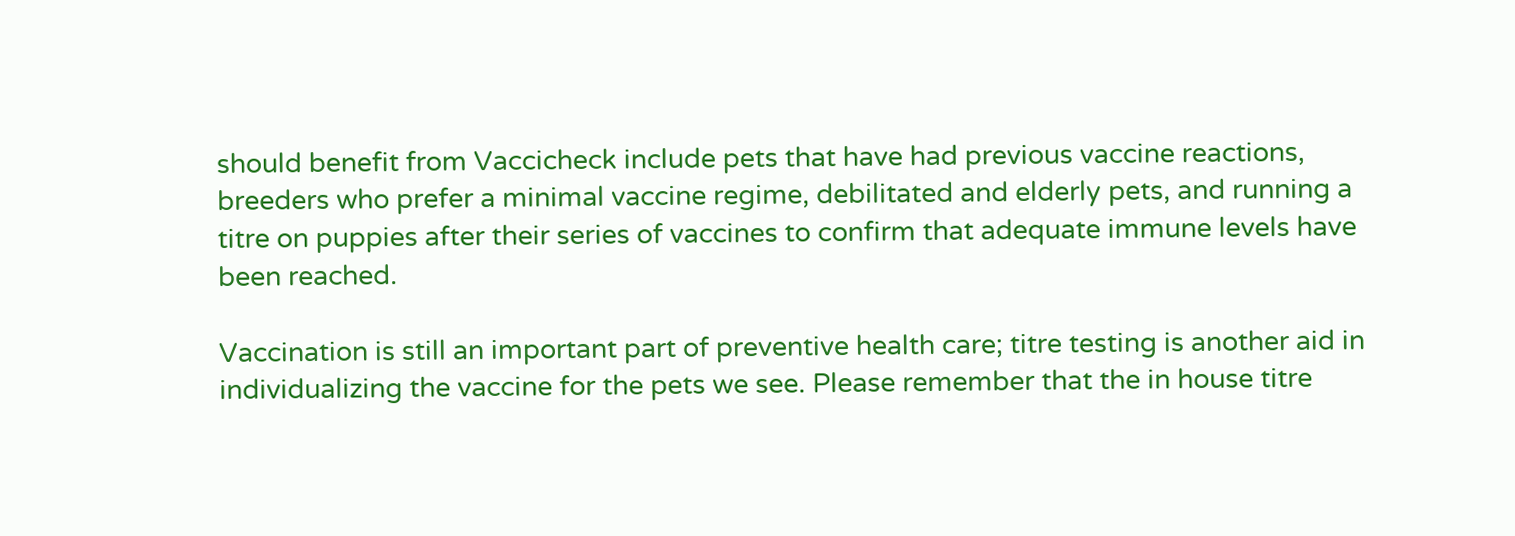should benefit from Vaccicheck include pets that have had previous vaccine reactions, breeders who prefer a minimal vaccine regime, debilitated and elderly pets, and running a titre on puppies after their series of vaccines to confirm that adequate immune levels have been reached.

Vaccination is still an important part of preventive health care; titre testing is another aid in individualizing the vaccine for the pets we see. Please remember that the in house titre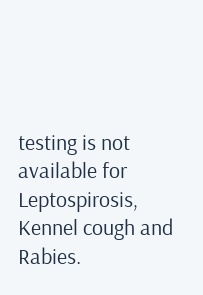testing is not available for Leptospirosis, Kennel cough and Rabies.